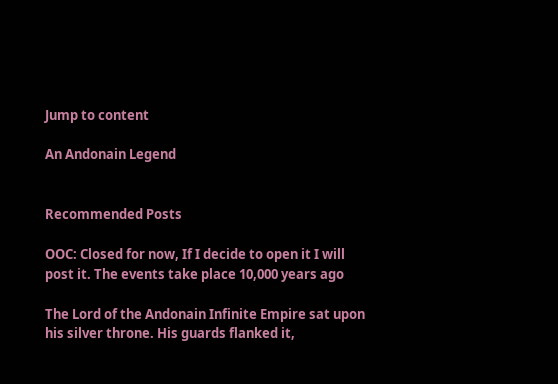Jump to content

An Andonain Legend


Recommended Posts

OOC: Closed for now, If I decide to open it I will post it. The events take place 10,000 years ago

The Lord of the Andonain Infinite Empire sat upon his silver throne. His guards flanked it,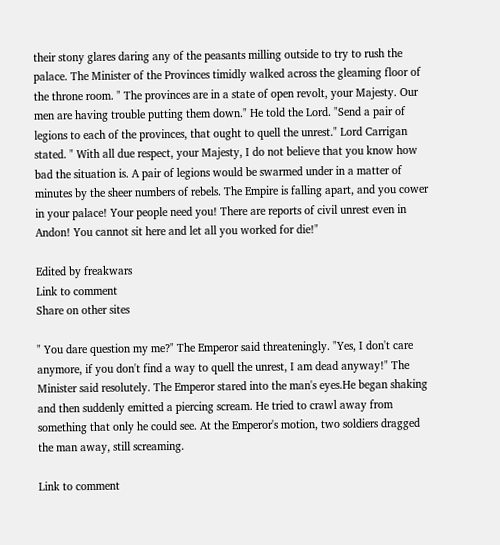their stony glares daring any of the peasants milling outside to try to rush the palace. The Minister of the Provinces timidly walked across the gleaming floor of the throne room. " The provinces are in a state of open revolt, your Majesty. Our men are having trouble putting them down." He told the Lord. "Send a pair of legions to each of the provinces, that ought to quell the unrest." Lord Carrigan stated. " With all due respect, your Majesty, I do not believe that you know how bad the situation is. A pair of legions would be swarmed under in a matter of minutes by the sheer numbers of rebels. The Empire is falling apart, and you cower in your palace! Your people need you! There are reports of civil unrest even in Andon! You cannot sit here and let all you worked for die!"

Edited by freakwars
Link to comment
Share on other sites

" You dare question my me?" The Emperor said threateningly. "Yes, I don't care anymore, if you don't find a way to quell the unrest, I am dead anyway!" The Minister said resolutely. The Emperor stared into the man's eyes.He began shaking and then suddenly emitted a piercing scream. He tried to crawl away from something that only he could see. At the Emperor's motion, two soldiers dragged the man away, still screaming.

Link to comment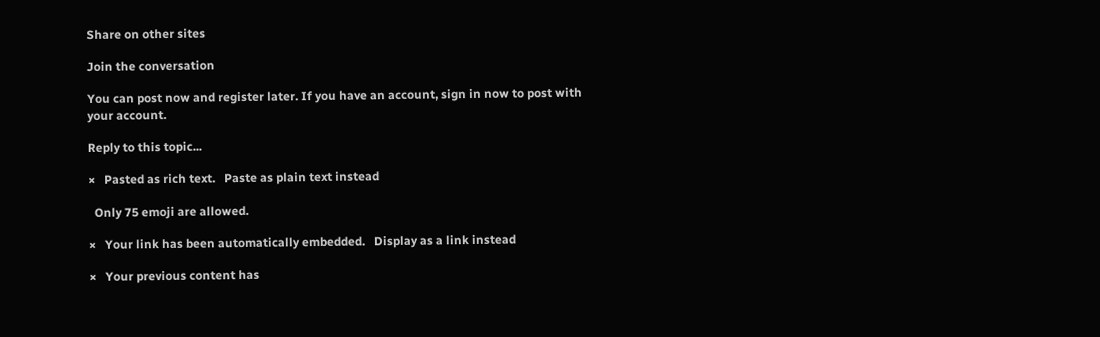Share on other sites

Join the conversation

You can post now and register later. If you have an account, sign in now to post with your account.

Reply to this topic...

×   Pasted as rich text.   Paste as plain text instead

  Only 75 emoji are allowed.

×   Your link has been automatically embedded.   Display as a link instead

×   Your previous content has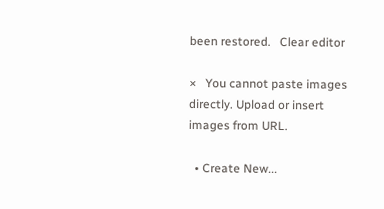been restored.   Clear editor

×   You cannot paste images directly. Upload or insert images from URL.

  • Create New...